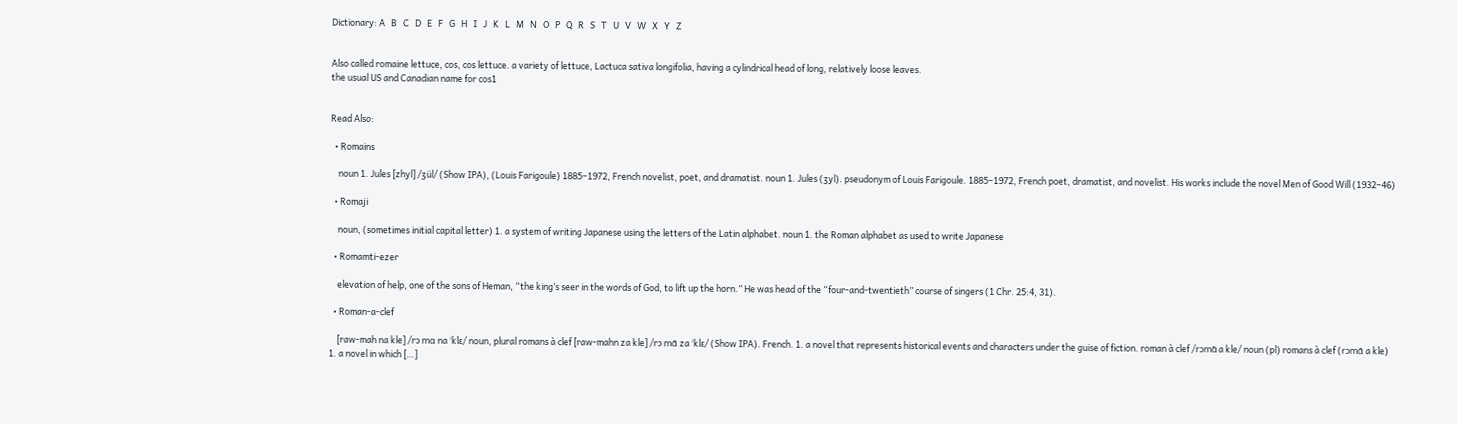Dictionary: A   B   C   D   E   F   G   H   I   J   K   L   M   N   O   P   Q   R   S   T   U   V   W   X   Y   Z


Also called romaine lettuce, cos, cos lettuce. a variety of lettuce, Lactuca sativa longifolia, having a cylindrical head of long, relatively loose leaves.
the usual US and Canadian name for cos1


Read Also:

  • Romains

    noun 1. Jules [zhyl] /ʒül/ (Show IPA), (Louis Farigoule) 1885–1972, French novelist, poet, and dramatist. noun 1. Jules (ʒyl). pseudonym of Louis Farigoule. 1885–1972, French poet, dramatist, and novelist. His works include the novel Men of Good Will (1932–46)

  • Romaji

    noun, (sometimes initial capital letter) 1. a system of writing Japanese using the letters of the Latin alphabet. noun 1. the Roman alphabet as used to write Japanese

  • Romamti-ezer

    elevation of help, one of the sons of Heman, “the king’s seer in the words of God, to lift up the horn.” He was head of the “four-and-twentieth” course of singers (1 Chr. 25:4, 31).

  • Roman-a-clef

    [raw-mah na kle] /rɔ mɑ na ˈklɛ/ noun, plural romans à clef [raw-mahn za kle] /rɔ mɑ̃ za ˈklɛ/ (Show IPA). French. 1. a novel that represents historical events and characters under the guise of fiction. roman à clef /rɔmɑ̃ a kle/ noun (pl) romans à clef (rɔmɑ̃ a kle) 1. a novel in which […]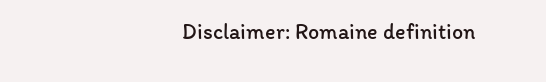Disclaimer: Romaine definition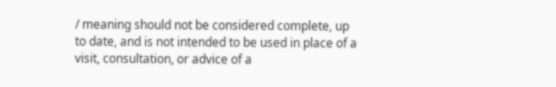/ meaning should not be considered complete, up to date, and is not intended to be used in place of a visit, consultation, or advice of a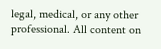legal, medical, or any other professional. All content on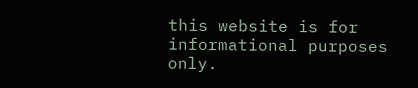this website is for informational purposes only.